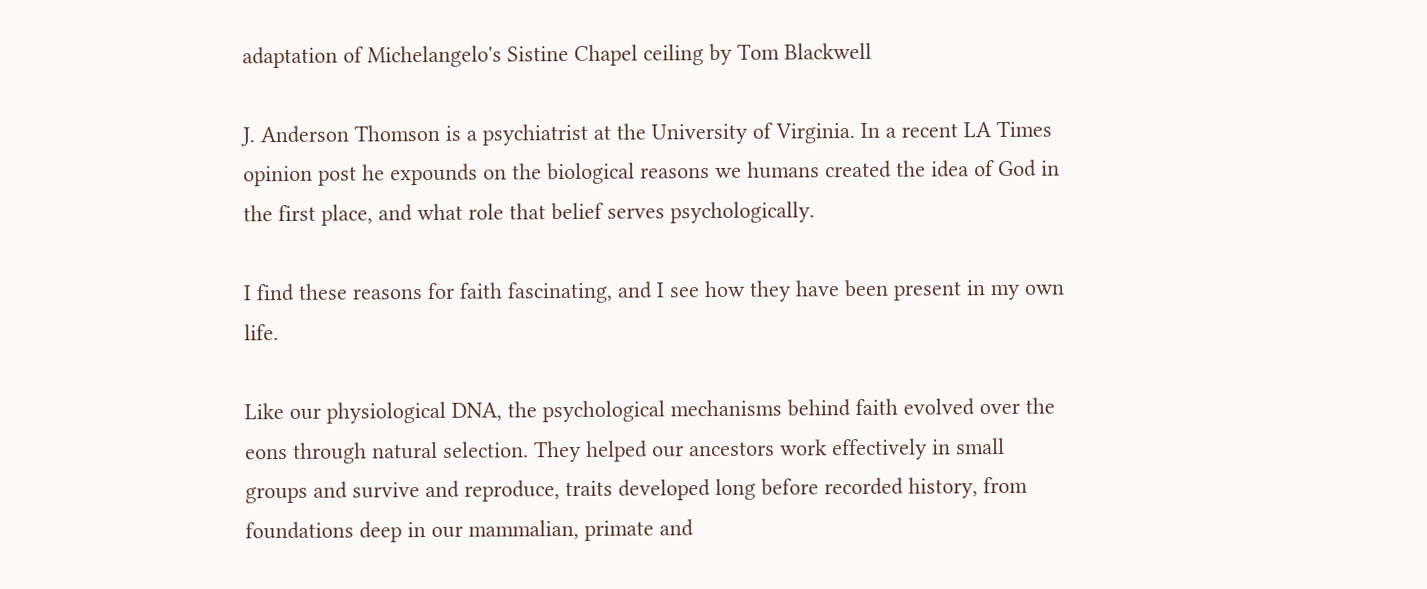adaptation of Michelangelo's Sistine Chapel ceiling by Tom Blackwell

J. Anderson Thomson is a psychiatrist at the University of Virginia. In a recent LA Times opinion post he expounds on the biological reasons we humans created the idea of God in the first place, and what role that belief serves psychologically.

I find these reasons for faith fascinating, and I see how they have been present in my own life.

Like our physiological DNA, the psychological mechanisms behind faith evolved over the eons through natural selection. They helped our ancestors work effectively in small groups and survive and reproduce, traits developed long before recorded history, from foundations deep in our mammalian, primate and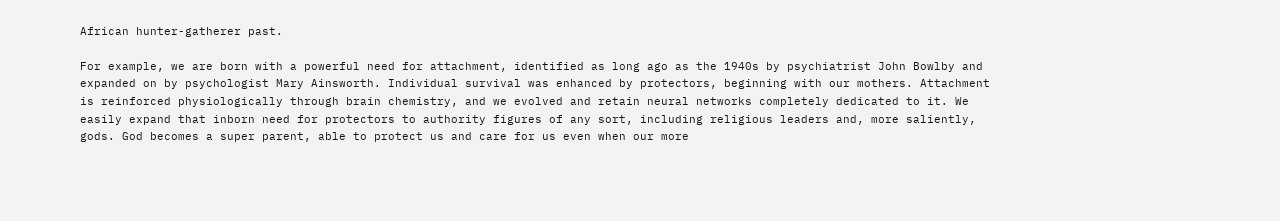African hunter-gatherer past.

For example, we are born with a powerful need for attachment, identified as long ago as the 1940s by psychiatrist John Bowlby and expanded on by psychologist Mary Ainsworth. Individual survival was enhanced by protectors, beginning with our mothers. Attachment is reinforced physiologically through brain chemistry, and we evolved and retain neural networks completely dedicated to it. We easily expand that inborn need for protectors to authority figures of any sort, including religious leaders and, more saliently, gods. God becomes a super parent, able to protect us and care for us even when our more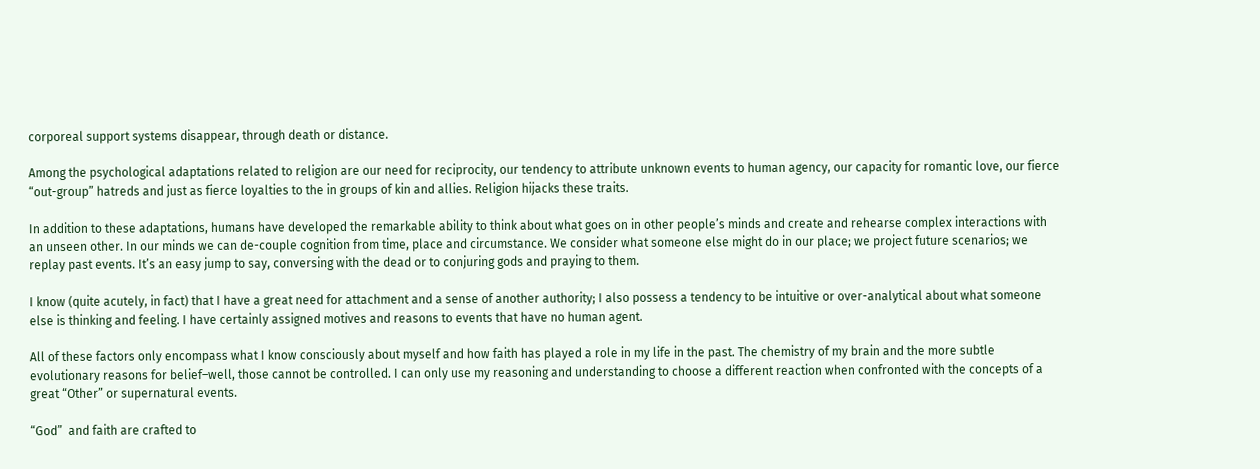corporeal support systems disappear, through death or distance.

Among the psychological adaptations related to religion are our need for reciprocity, our tendency to attribute unknown events to human agency, our capacity for romantic love, our fierce “out-group” hatreds and just as fierce loyalties to the in groups of kin and allies. Religion hijacks these traits.

In addition to these adaptations, humans have developed the remarkable ability to think about what goes on in other people’s minds and create and rehearse complex interactions with an unseen other. In our minds we can de-couple cognition from time, place and circumstance. We consider what someone else might do in our place; we project future scenarios; we replay past events. It’s an easy jump to say, conversing with the dead or to conjuring gods and praying to them.

I know (quite acutely, in fact) that I have a great need for attachment and a sense of another authority; I also possess a tendency to be intuitive or over-analytical about what someone else is thinking and feeling. I have certainly assigned motives and reasons to events that have no human agent.

All of these factors only encompass what I know consciously about myself and how faith has played a role in my life in the past. The chemistry of my brain and the more subtle evolutionary reasons for belief–well, those cannot be controlled. I can only use my reasoning and understanding to choose a different reaction when confronted with the concepts of a great “Other” or supernatural events.

“God”  and faith are crafted to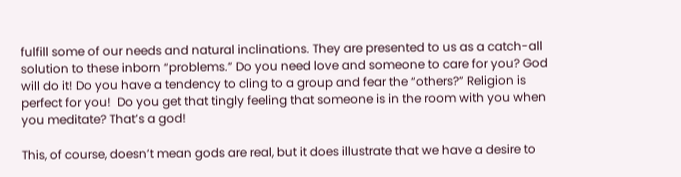fulfill some of our needs and natural inclinations. They are presented to us as a catch-all solution to these inborn “problems.” Do you need love and someone to care for you? God will do it! Do you have a tendency to cling to a group and fear the “others?” Religion is perfect for you!  Do you get that tingly feeling that someone is in the room with you when you meditate? That’s a god!

This, of course, doesn’t mean gods are real, but it does illustrate that we have a desire to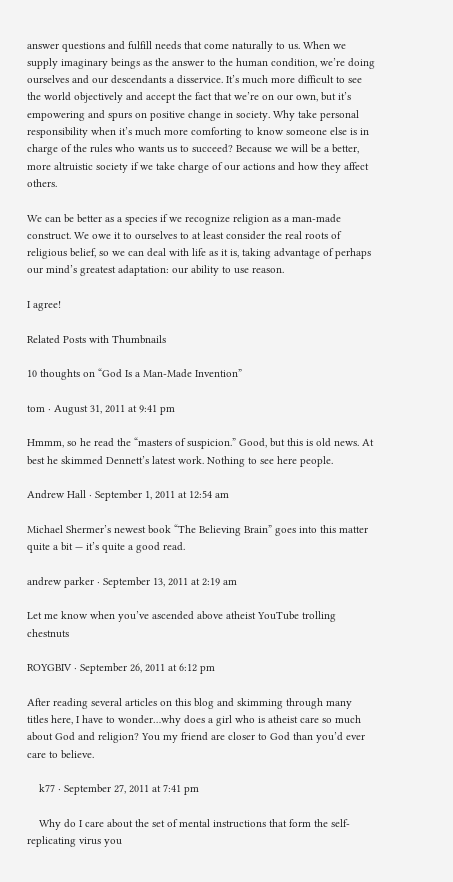answer questions and fulfill needs that come naturally to us. When we supply imaginary beings as the answer to the human condition, we’re doing ourselves and our descendants a disservice. It’s much more difficult to see the world objectively and accept the fact that we’re on our own, but it’s empowering and spurs on positive change in society. Why take personal responsibility when it’s much more comforting to know someone else is in charge of the rules who wants us to succeed? Because we will be a better, more altruistic society if we take charge of our actions and how they affect others.

We can be better as a species if we recognize religion as a man-made construct. We owe it to ourselves to at least consider the real roots of religious belief, so we can deal with life as it is, taking advantage of perhaps our mind’s greatest adaptation: our ability to use reason.

I agree!

Related Posts with Thumbnails

10 thoughts on “God Is a Man-Made Invention”

tom · August 31, 2011 at 9:41 pm

Hmmm, so he read the “masters of suspicion.” Good, but this is old news. At best he skimmed Dennett’s latest work. Nothing to see here people.

Andrew Hall · September 1, 2011 at 12:54 am

Michael Shermer’s newest book “The Believing Brain” goes into this matter quite a bit — it’s quite a good read.

andrew parker · September 13, 2011 at 2:19 am

Let me know when you’ve ascended above atheist YouTube trolling chestnuts

ROYGBIV · September 26, 2011 at 6:12 pm

After reading several articles on this blog and skimming through many titles here, I have to wonder…why does a girl who is atheist care so much about God and religion? You my friend are closer to God than you’d ever care to believe.

    k77 · September 27, 2011 at 7:41 pm

    Why do I care about the set of mental instructions that form the self-replicating virus you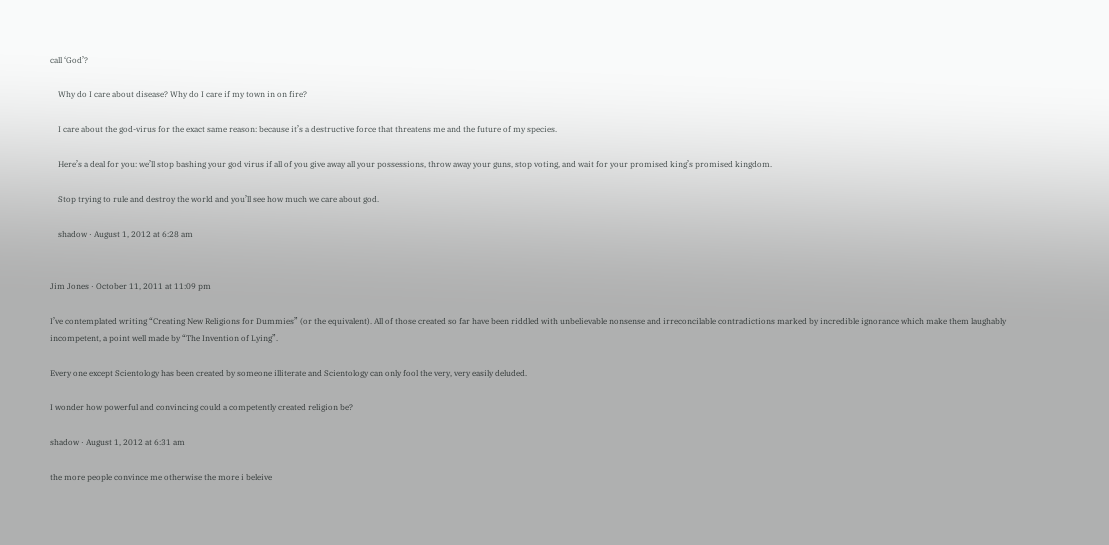call ‘God’?

    Why do I care about disease? Why do I care if my town in on fire?

    I care about the god-virus for the exact same reason: because it’s a destructive force that threatens me and the future of my species.

    Here’s a deal for you: we’ll stop bashing your god virus if all of you give away all your possessions, throw away your guns, stop voting, and wait for your promised king’s promised kingdom.

    Stop trying to rule and destroy the world and you’ll see how much we care about god.

    shadow · August 1, 2012 at 6:28 am


Jim Jones · October 11, 2011 at 11:09 pm

I’ve contemplated writing “Creating New Religions for Dummies” (or the equivalent). All of those created so far have been riddled with unbelievable nonsense and irreconcilable contradictions marked by incredible ignorance which make them laughably incompetent, a point well made by “The Invention of Lying”.

Every one except Scientology has been created by someone illiterate and Scientology can only fool the very, very easily deluded.

I wonder how powerful and convincing could a competently created religion be?

shadow · August 1, 2012 at 6:31 am

the more people convince me otherwise the more i beleive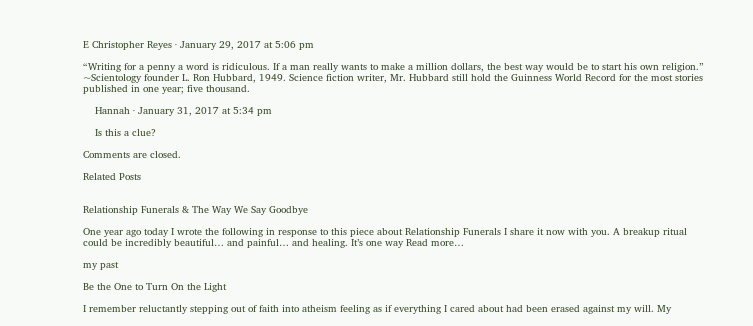E Christopher Reyes · January 29, 2017 at 5:06 pm

“Writing for a penny a word is ridiculous. If a man really wants to make a million dollars, the best way would be to start his own religion.” ~Scientology founder L. Ron Hubbard, 1949. Science fiction writer, Mr. Hubbard still hold the Guinness World Record for the most stories published in one year; five thousand.

    Hannah · January 31, 2017 at 5:34 pm

    Is this a clue?

Comments are closed.

Related Posts


Relationship Funerals & The Way We Say Goodbye

One year ago today I wrote the following in response to this piece about Relationship Funerals I share it now with you. A breakup ritual could be incredibly beautiful… and painful… and healing. It’s one way Read more…

my past

Be the One to Turn On the Light

I remember reluctantly stepping out of faith into atheism feeling as if everything I cared about had been erased against my will. My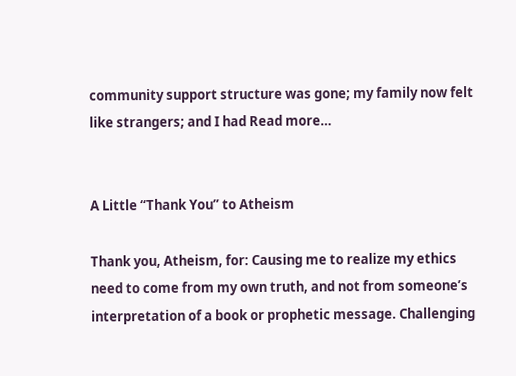community support structure was gone; my family now felt like strangers; and I had Read more…


A Little “Thank You” to Atheism

Thank you, Atheism, for: Causing me to realize my ethics need to come from my own truth, and not from someone’s interpretation of a book or prophetic message. Challenging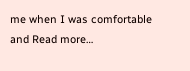me when I was comfortable and Read more…